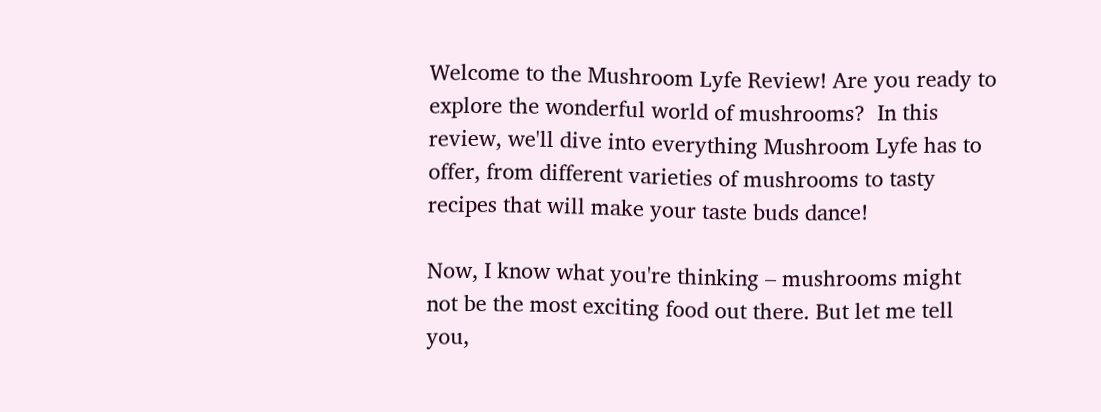Welcome to the Mushroom Lyfe Review! Are you ready to explore the wonderful world of mushrooms?  In this review, we'll dive into everything Mushroom Lyfe has to offer, from different varieties of mushrooms to tasty recipes that will make your taste buds dance!

Now, I know what you're thinking – mushrooms might not be the most exciting food out there. But let me tell you,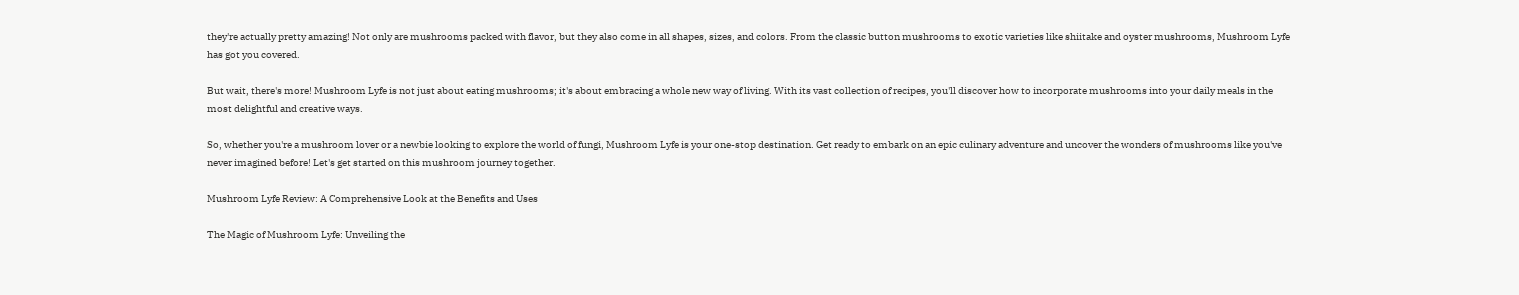they're actually pretty amazing! Not only are mushrooms packed with flavor, but they also come in all shapes, sizes, and colors. From the classic button mushrooms to exotic varieties like shiitake and oyster mushrooms, Mushroom Lyfe has got you covered.

But wait, there's more! Mushroom Lyfe is not just about eating mushrooms; it's about embracing a whole new way of living. With its vast collection of recipes, you'll discover how to incorporate mushrooms into your daily meals in the most delightful and creative ways.

So, whether you're a mushroom lover or a newbie looking to explore the world of fungi, Mushroom Lyfe is your one-stop destination. Get ready to embark on an epic culinary adventure and uncover the wonders of mushrooms like you've never imagined before! Let's get started on this mushroom journey together.

Mushroom Lyfe Review: A Comprehensive Look at the Benefits and Uses

The Magic of Mushroom Lyfe: Unveiling the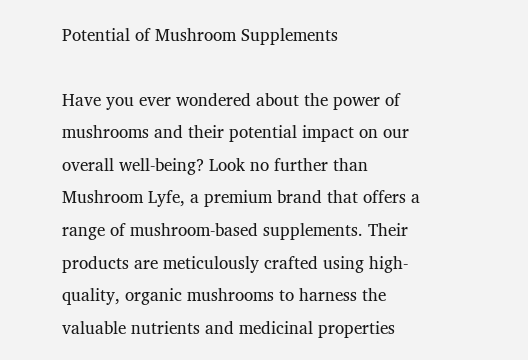Potential of Mushroom Supplements

Have you ever wondered about the power of mushrooms and their potential impact on our overall well-being? Look no further than Mushroom Lyfe, a premium brand that offers a range of mushroom-based supplements. Their products are meticulously crafted using high-quality, organic mushrooms to harness the valuable nutrients and medicinal properties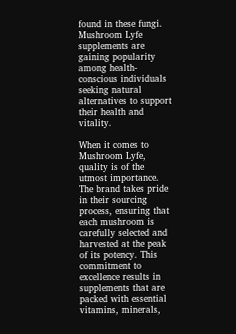found in these fungi. Mushroom Lyfe supplements are gaining popularity among health-conscious individuals seeking natural alternatives to support their health and vitality.

When it comes to Mushroom Lyfe, quality is of the utmost importance. The brand takes pride in their sourcing process, ensuring that each mushroom is carefully selected and harvested at the peak of its potency. This commitment to excellence results in supplements that are packed with essential vitamins, minerals,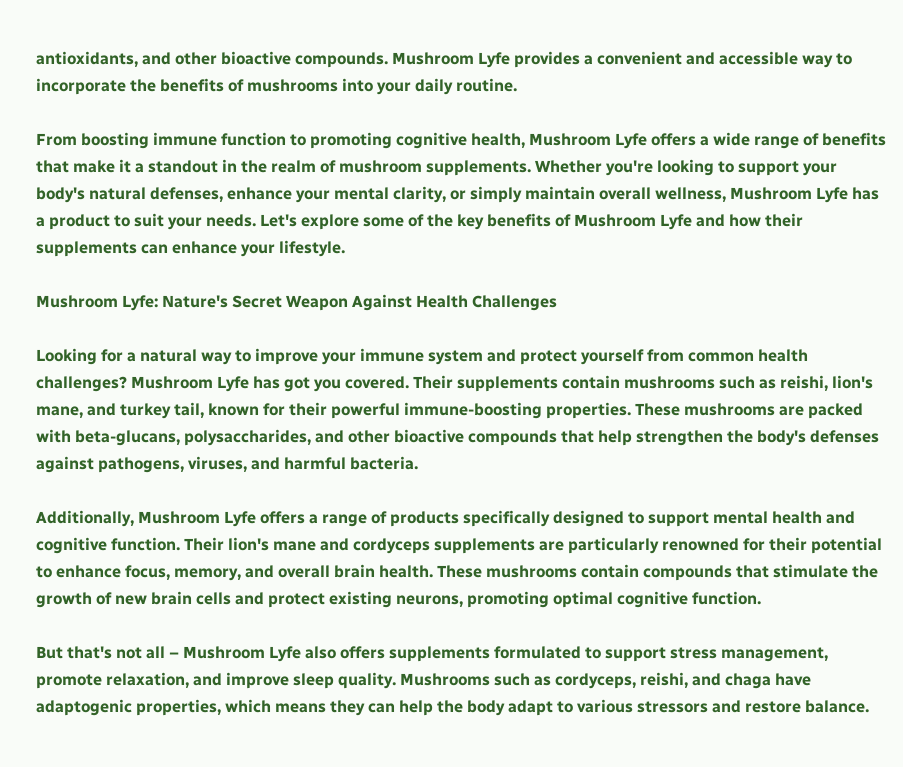antioxidants, and other bioactive compounds. Mushroom Lyfe provides a convenient and accessible way to incorporate the benefits of mushrooms into your daily routine.

From boosting immune function to promoting cognitive health, Mushroom Lyfe offers a wide range of benefits that make it a standout in the realm of mushroom supplements. Whether you're looking to support your body's natural defenses, enhance your mental clarity, or simply maintain overall wellness, Mushroom Lyfe has a product to suit your needs. Let's explore some of the key benefits of Mushroom Lyfe and how their supplements can enhance your lifestyle.

Mushroom Lyfe: Nature's Secret Weapon Against Health Challenges

Looking for a natural way to improve your immune system and protect yourself from common health challenges? Mushroom Lyfe has got you covered. Their supplements contain mushrooms such as reishi, lion's mane, and turkey tail, known for their powerful immune-boosting properties. These mushrooms are packed with beta-glucans, polysaccharides, and other bioactive compounds that help strengthen the body's defenses against pathogens, viruses, and harmful bacteria.

Additionally, Mushroom Lyfe offers a range of products specifically designed to support mental health and cognitive function. Their lion's mane and cordyceps supplements are particularly renowned for their potential to enhance focus, memory, and overall brain health. These mushrooms contain compounds that stimulate the growth of new brain cells and protect existing neurons, promoting optimal cognitive function.

But that's not all – Mushroom Lyfe also offers supplements formulated to support stress management, promote relaxation, and improve sleep quality. Mushrooms such as cordyceps, reishi, and chaga have adaptogenic properties, which means they can help the body adapt to various stressors and restore balance.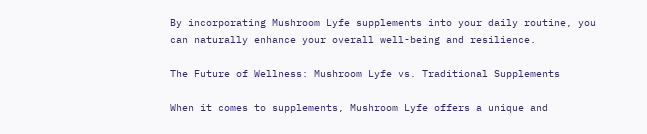By incorporating Mushroom Lyfe supplements into your daily routine, you can naturally enhance your overall well-being and resilience.

The Future of Wellness: Mushroom Lyfe vs. Traditional Supplements

When it comes to supplements, Mushroom Lyfe offers a unique and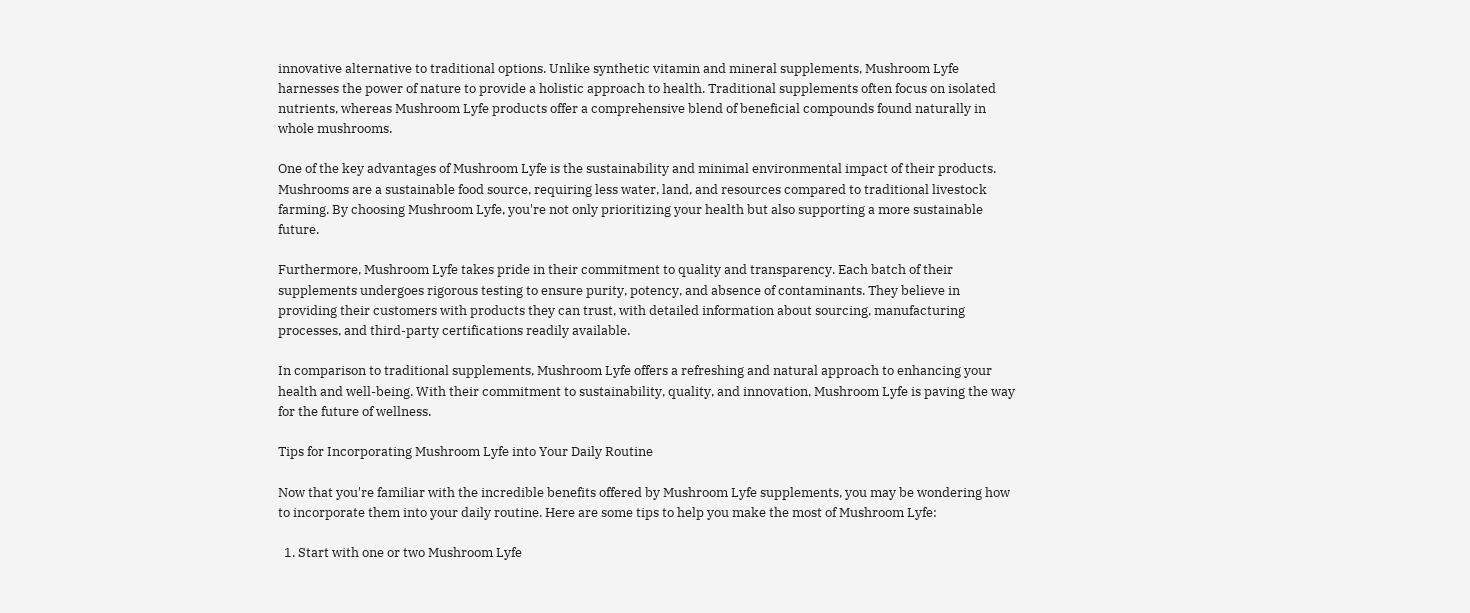innovative alternative to traditional options. Unlike synthetic vitamin and mineral supplements, Mushroom Lyfe harnesses the power of nature to provide a holistic approach to health. Traditional supplements often focus on isolated nutrients, whereas Mushroom Lyfe products offer a comprehensive blend of beneficial compounds found naturally in whole mushrooms.

One of the key advantages of Mushroom Lyfe is the sustainability and minimal environmental impact of their products. Mushrooms are a sustainable food source, requiring less water, land, and resources compared to traditional livestock farming. By choosing Mushroom Lyfe, you're not only prioritizing your health but also supporting a more sustainable future.

Furthermore, Mushroom Lyfe takes pride in their commitment to quality and transparency. Each batch of their supplements undergoes rigorous testing to ensure purity, potency, and absence of contaminants. They believe in providing their customers with products they can trust, with detailed information about sourcing, manufacturing processes, and third-party certifications readily available.

In comparison to traditional supplements, Mushroom Lyfe offers a refreshing and natural approach to enhancing your health and well-being. With their commitment to sustainability, quality, and innovation, Mushroom Lyfe is paving the way for the future of wellness.

Tips for Incorporating Mushroom Lyfe into Your Daily Routine

Now that you're familiar with the incredible benefits offered by Mushroom Lyfe supplements, you may be wondering how to incorporate them into your daily routine. Here are some tips to help you make the most of Mushroom Lyfe:

  1. Start with one or two Mushroom Lyfe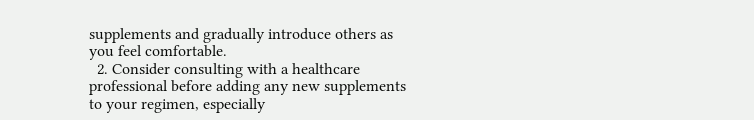supplements and gradually introduce others as you feel comfortable.
  2. Consider consulting with a healthcare professional before adding any new supplements to your regimen, especially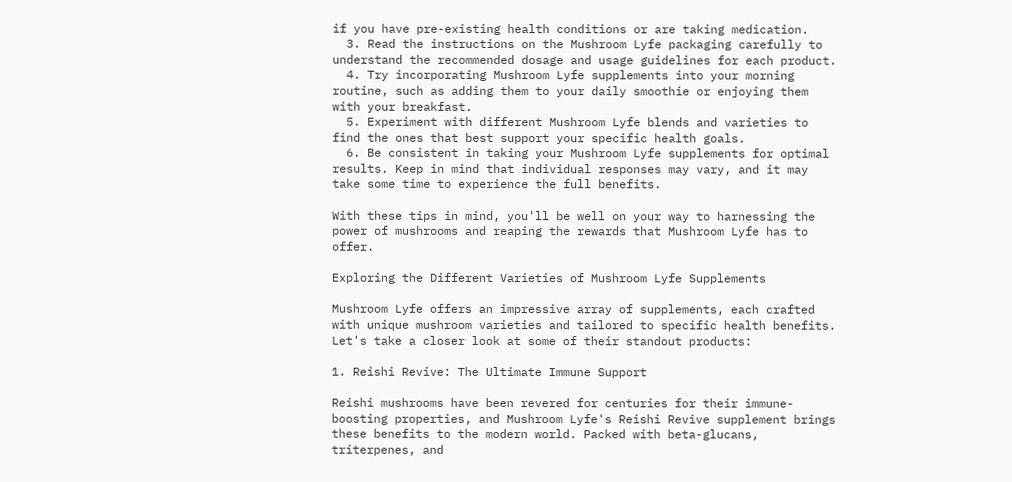if you have pre-existing health conditions or are taking medication.
  3. Read the instructions on the Mushroom Lyfe packaging carefully to understand the recommended dosage and usage guidelines for each product.
  4. Try incorporating Mushroom Lyfe supplements into your morning routine, such as adding them to your daily smoothie or enjoying them with your breakfast.
  5. Experiment with different Mushroom Lyfe blends and varieties to find the ones that best support your specific health goals.
  6. Be consistent in taking your Mushroom Lyfe supplements for optimal results. Keep in mind that individual responses may vary, and it may take some time to experience the full benefits.

With these tips in mind, you'll be well on your way to harnessing the power of mushrooms and reaping the rewards that Mushroom Lyfe has to offer.

Exploring the Different Varieties of Mushroom Lyfe Supplements

Mushroom Lyfe offers an impressive array of supplements, each crafted with unique mushroom varieties and tailored to specific health benefits. Let's take a closer look at some of their standout products:

1. Reishi Revive: The Ultimate Immune Support

Reishi mushrooms have been revered for centuries for their immune-boosting properties, and Mushroom Lyfe's Reishi Revive supplement brings these benefits to the modern world. Packed with beta-glucans, triterpenes, and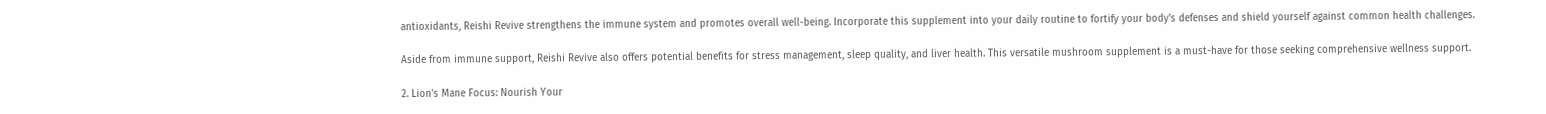antioxidants, Reishi Revive strengthens the immune system and promotes overall well-being. Incorporate this supplement into your daily routine to fortify your body's defenses and shield yourself against common health challenges.

Aside from immune support, Reishi Revive also offers potential benefits for stress management, sleep quality, and liver health. This versatile mushroom supplement is a must-have for those seeking comprehensive wellness support.

2. Lion's Mane Focus: Nourish Your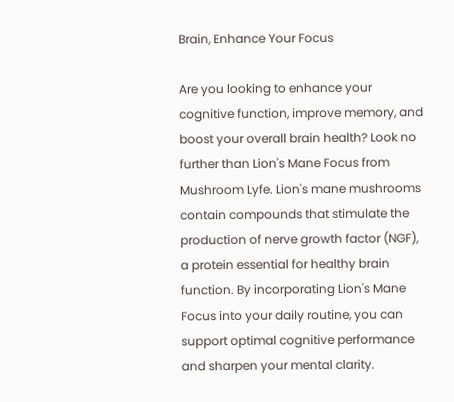Brain, Enhance Your Focus

Are you looking to enhance your cognitive function, improve memory, and boost your overall brain health? Look no further than Lion's Mane Focus from Mushroom Lyfe. Lion's mane mushrooms contain compounds that stimulate the production of nerve growth factor (NGF), a protein essential for healthy brain function. By incorporating Lion's Mane Focus into your daily routine, you can support optimal cognitive performance and sharpen your mental clarity.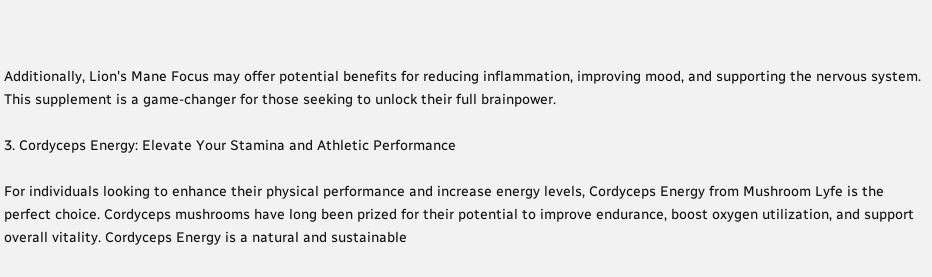Additionally, Lion's Mane Focus may offer potential benefits for reducing inflammation, improving mood, and supporting the nervous system. This supplement is a game-changer for those seeking to unlock their full brainpower.

3. Cordyceps Energy: Elevate Your Stamina and Athletic Performance

For individuals looking to enhance their physical performance and increase energy levels, Cordyceps Energy from Mushroom Lyfe is the perfect choice. Cordyceps mushrooms have long been prized for their potential to improve endurance, boost oxygen utilization, and support overall vitality. Cordyceps Energy is a natural and sustainable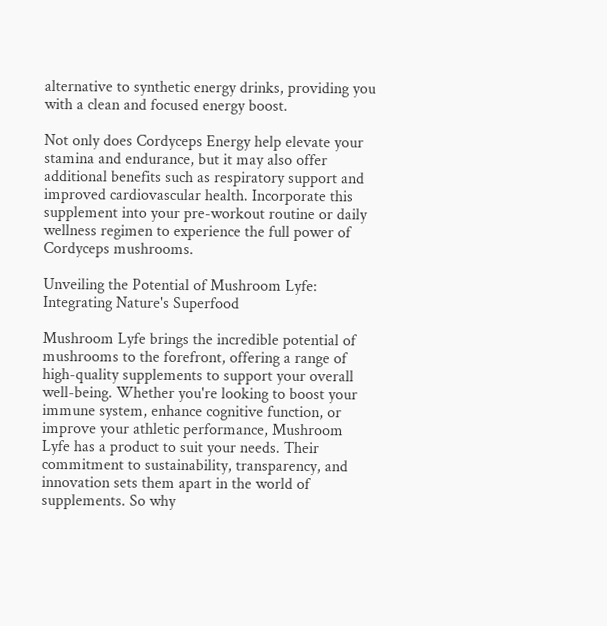alternative to synthetic energy drinks, providing you with a clean and focused energy boost.

Not only does Cordyceps Energy help elevate your stamina and endurance, but it may also offer additional benefits such as respiratory support and improved cardiovascular health. Incorporate this supplement into your pre-workout routine or daily wellness regimen to experience the full power of Cordyceps mushrooms.

Unveiling the Potential of Mushroom Lyfe: Integrating Nature's Superfood

Mushroom Lyfe brings the incredible potential of mushrooms to the forefront, offering a range of high-quality supplements to support your overall well-being. Whether you're looking to boost your immune system, enhance cognitive function, or improve your athletic performance, Mushroom Lyfe has a product to suit your needs. Their commitment to sustainability, transparency, and innovation sets them apart in the world of supplements. So why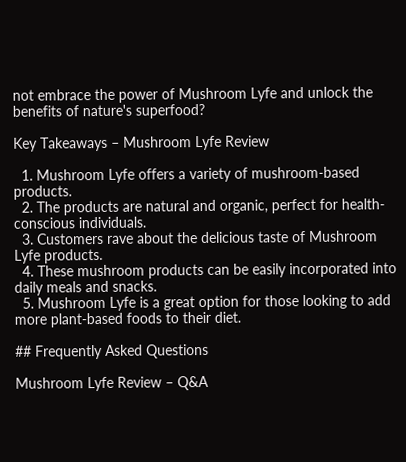not embrace the power of Mushroom Lyfe and unlock the benefits of nature's superfood?

Key Takeaways – Mushroom Lyfe Review

  1. Mushroom Lyfe offers a variety of mushroom-based products.
  2. The products are natural and organic, perfect for health-conscious individuals.
  3. Customers rave about the delicious taste of Mushroom Lyfe products.
  4. These mushroom products can be easily incorporated into daily meals and snacks.
  5. Mushroom Lyfe is a great option for those looking to add more plant-based foods to their diet.

## Frequently Asked Questions

Mushroom Lyfe Review – Q&A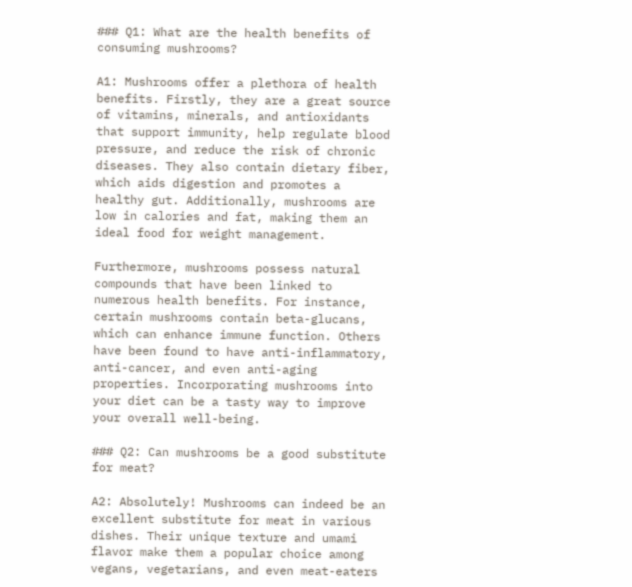### Q1: What are the health benefits of consuming mushrooms?

A1: Mushrooms offer a plethora of health benefits. Firstly, they are a great source of vitamins, minerals, and antioxidants that support immunity, help regulate blood pressure, and reduce the risk of chronic diseases. They also contain dietary fiber, which aids digestion and promotes a healthy gut. Additionally, mushrooms are low in calories and fat, making them an ideal food for weight management.

Furthermore, mushrooms possess natural compounds that have been linked to numerous health benefits. For instance, certain mushrooms contain beta-glucans, which can enhance immune function. Others have been found to have anti-inflammatory, anti-cancer, and even anti-aging properties. Incorporating mushrooms into your diet can be a tasty way to improve your overall well-being.

### Q2: Can mushrooms be a good substitute for meat?

A2: Absolutely! Mushrooms can indeed be an excellent substitute for meat in various dishes. Their unique texture and umami flavor make them a popular choice among vegans, vegetarians, and even meat-eaters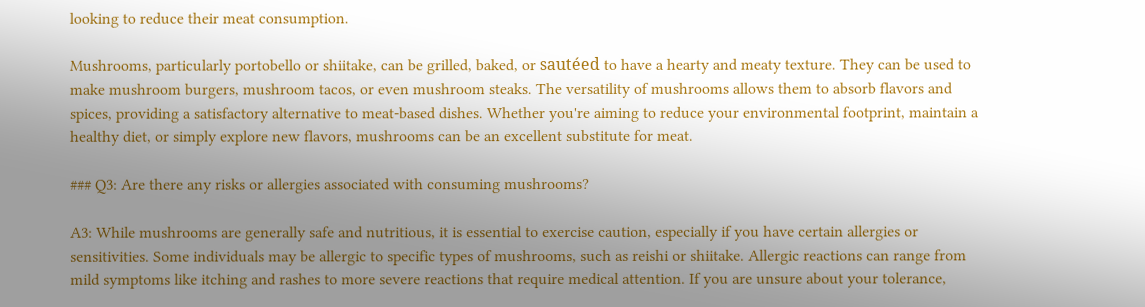looking to reduce their meat consumption.

Mushrooms, particularly portobello or shiitake, can be grilled, baked, or sautéed to have a hearty and meaty texture. They can be used to make mushroom burgers, mushroom tacos, or even mushroom steaks. The versatility of mushrooms allows them to absorb flavors and spices, providing a satisfactory alternative to meat-based dishes. Whether you're aiming to reduce your environmental footprint, maintain a healthy diet, or simply explore new flavors, mushrooms can be an excellent substitute for meat.

### Q3: Are there any risks or allergies associated with consuming mushrooms?

A3: While mushrooms are generally safe and nutritious, it is essential to exercise caution, especially if you have certain allergies or sensitivities. Some individuals may be allergic to specific types of mushrooms, such as reishi or shiitake. Allergic reactions can range from mild symptoms like itching and rashes to more severe reactions that require medical attention. If you are unsure about your tolerance,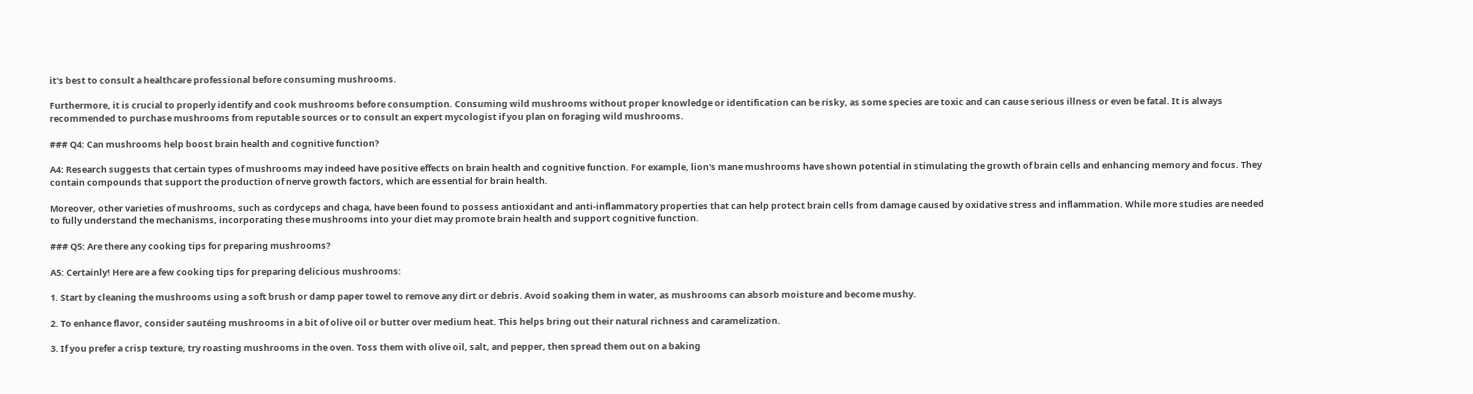it's best to consult a healthcare professional before consuming mushrooms.

Furthermore, it is crucial to properly identify and cook mushrooms before consumption. Consuming wild mushrooms without proper knowledge or identification can be risky, as some species are toxic and can cause serious illness or even be fatal. It is always recommended to purchase mushrooms from reputable sources or to consult an expert mycologist if you plan on foraging wild mushrooms.

### Q4: Can mushrooms help boost brain health and cognitive function?

A4: Research suggests that certain types of mushrooms may indeed have positive effects on brain health and cognitive function. For example, lion's mane mushrooms have shown potential in stimulating the growth of brain cells and enhancing memory and focus. They contain compounds that support the production of nerve growth factors, which are essential for brain health.

Moreover, other varieties of mushrooms, such as cordyceps and chaga, have been found to possess antioxidant and anti-inflammatory properties that can help protect brain cells from damage caused by oxidative stress and inflammation. While more studies are needed to fully understand the mechanisms, incorporating these mushrooms into your diet may promote brain health and support cognitive function.

### Q5: Are there any cooking tips for preparing mushrooms?

A5: Certainly! Here are a few cooking tips for preparing delicious mushrooms:

1. Start by cleaning the mushrooms using a soft brush or damp paper towel to remove any dirt or debris. Avoid soaking them in water, as mushrooms can absorb moisture and become mushy.

2. To enhance flavor, consider sautéing mushrooms in a bit of olive oil or butter over medium heat. This helps bring out their natural richness and caramelization.

3. If you prefer a crisp texture, try roasting mushrooms in the oven. Toss them with olive oil, salt, and pepper, then spread them out on a baking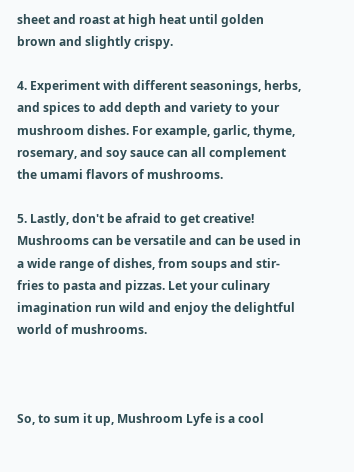sheet and roast at high heat until golden brown and slightly crispy.

4. Experiment with different seasonings, herbs, and spices to add depth and variety to your mushroom dishes. For example, garlic, thyme, rosemary, and soy sauce can all complement the umami flavors of mushrooms.

5. Lastly, don't be afraid to get creative! Mushrooms can be versatile and can be used in a wide range of dishes, from soups and stir-fries to pasta and pizzas. Let your culinary imagination run wild and enjoy the delightful world of mushrooms.



So, to sum it up, Mushroom Lyfe is a cool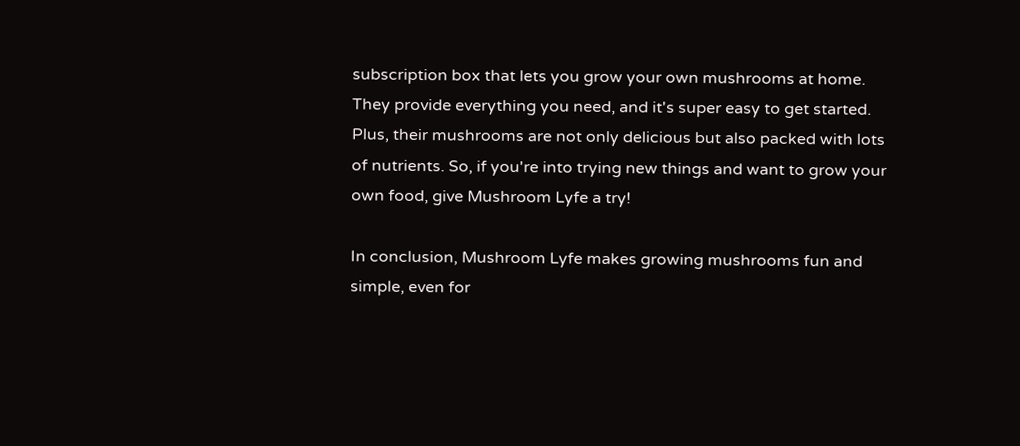subscription box that lets you grow your own mushrooms at home. They provide everything you need, and it's super easy to get started. Plus, their mushrooms are not only delicious but also packed with lots of nutrients. So, if you're into trying new things and want to grow your own food, give Mushroom Lyfe a try!

In conclusion, Mushroom Lyfe makes growing mushrooms fun and simple, even for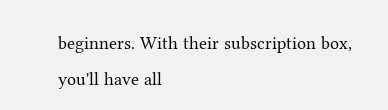beginners. With their subscription box, you'll have all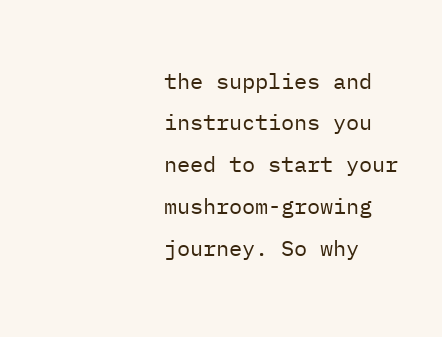the supplies and instructions you need to start your mushroom-growing journey. So why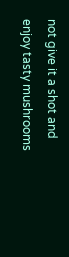not give it a shot and enjoy tasty mushrooms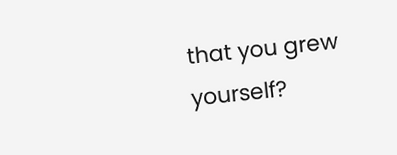that you grew yourself?